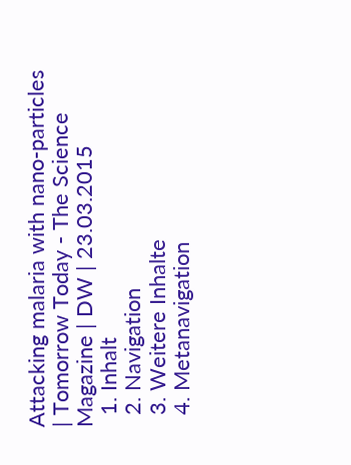Attacking malaria with nano-particles | Tomorrow Today - The Science Magazine | DW | 23.03.2015
  1. Inhalt
  2. Navigation
  3. Weitere Inhalte
  4. Metanavigation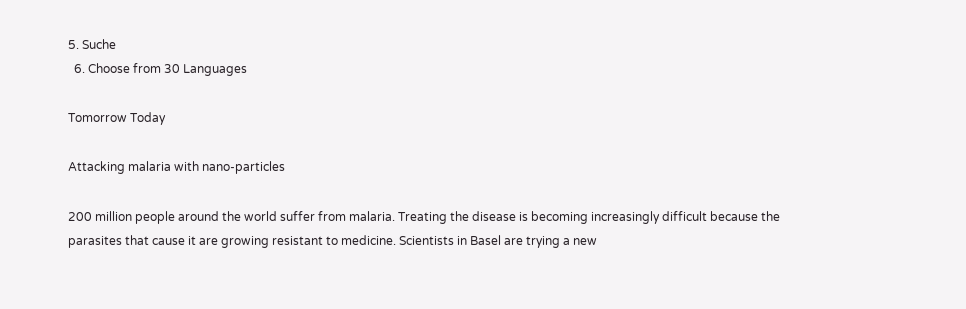5. Suche
  6. Choose from 30 Languages

Tomorrow Today

Attacking malaria with nano-particles

200 million people around the world suffer from malaria. Treating the disease is becoming increasingly difficult because the parasites that cause it are growing resistant to medicine. Scientists in Basel are trying a new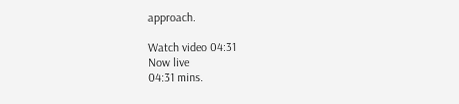approach.

Watch video 04:31
Now live
04:31 mins.